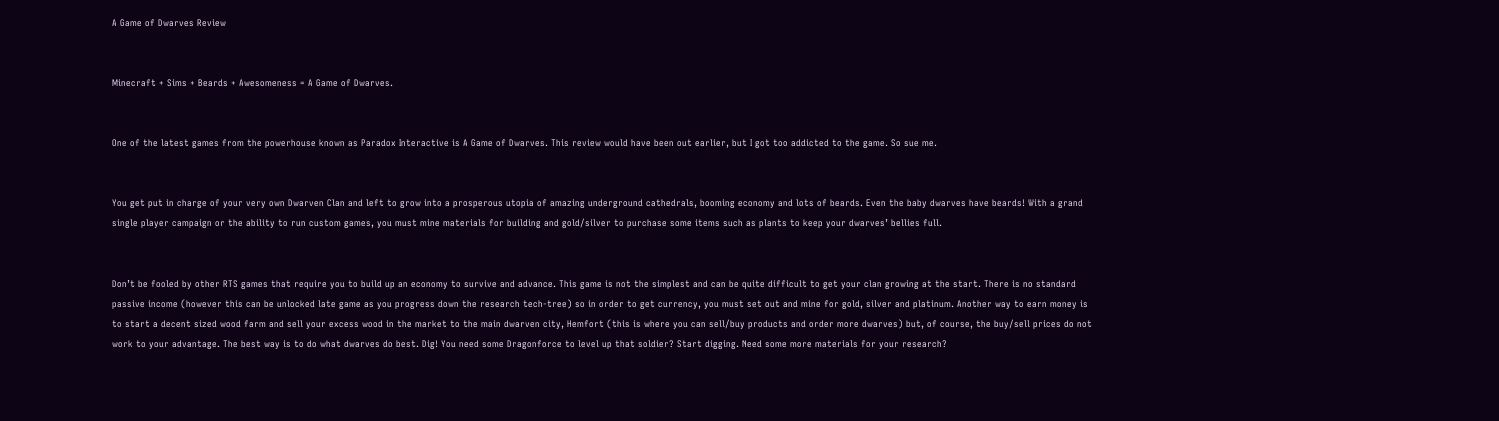A Game of Dwarves Review


Minecraft + Sims + Beards + Awesomeness = A Game of Dwarves.


One of the latest games from the powerhouse known as Paradox Interactive is A Game of Dwarves. This review would have been out earlier, but I got too addicted to the game. So sue me.


You get put in charge of your very own Dwarven Clan and left to grow into a prosperous utopia of amazing underground cathedrals, booming economy and lots of beards. Even the baby dwarves have beards! With a grand single player campaign or the ability to run custom games, you must mine materials for building and gold/silver to purchase some items such as plants to keep your dwarves’ bellies full.


Don’t be fooled by other RTS games that require you to build up an economy to survive and advance. This game is not the simplest and can be quite difficult to get your clan growing at the start. There is no standard passive income (however this can be unlocked late game as you progress down the research tech-tree) so in order to get currency, you must set out and mine for gold, silver and platinum. Another way to earn money is to start a decent sized wood farm and sell your excess wood in the market to the main dwarven city, Hemfort (this is where you can sell/buy products and order more dwarves) but, of course, the buy/sell prices do not work to your advantage. The best way is to do what dwarves do best. Dig! You need some Dragonforce to level up that soldier? Start digging. Need some more materials for your research?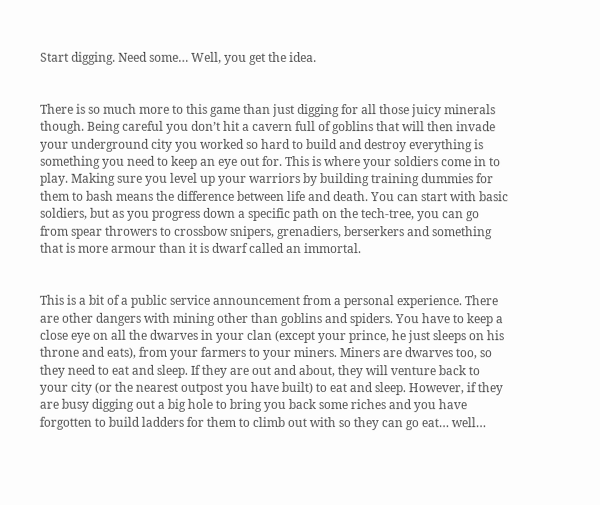Start digging. Need some… Well, you get the idea.


There is so much more to this game than just digging for all those juicy minerals though. Being careful you don’t hit a cavern full of goblins that will then invade your underground city you worked so hard to build and destroy everything is something you need to keep an eye out for. This is where your soldiers come in to play. Making sure you level up your warriors by building training dummies for them to bash means the difference between life and death. You can start with basic soldiers, but as you progress down a specific path on the tech-tree, you can go from spear throwers to crossbow snipers, grenadiers, berserkers and something that is more armour than it is dwarf called an immortal.


This is a bit of a public service announcement from a personal experience. There are other dangers with mining other than goblins and spiders. You have to keep a close eye on all the dwarves in your clan (except your prince, he just sleeps on his throne and eats), from your farmers to your miners. Miners are dwarves too, so they need to eat and sleep. If they are out and about, they will venture back to your city (or the nearest outpost you have built) to eat and sleep. However, if they are busy digging out a big hole to bring you back some riches and you have forgotten to build ladders for them to climb out with so they can go eat… well…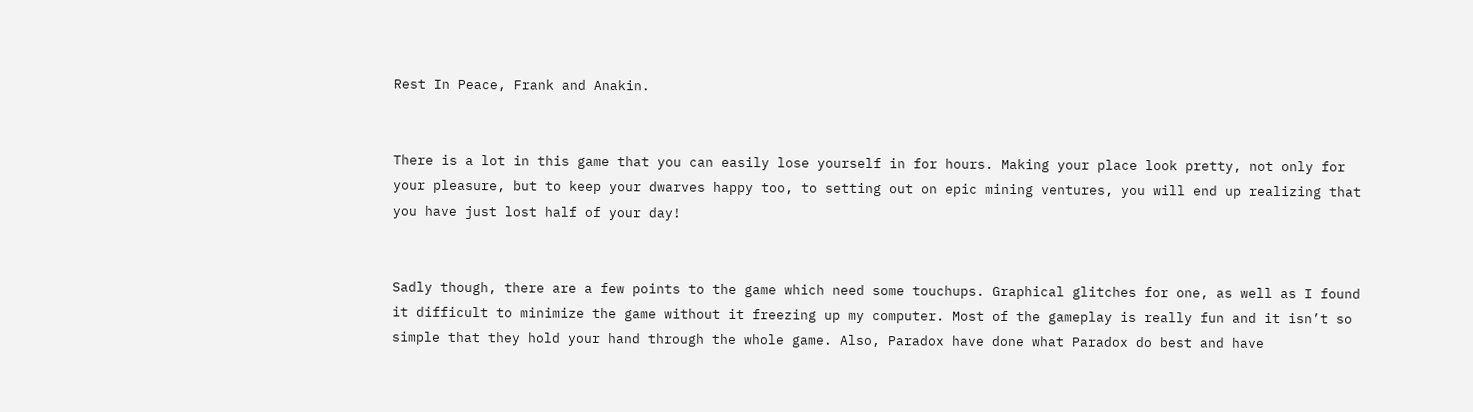Rest In Peace, Frank and Anakin.


There is a lot in this game that you can easily lose yourself in for hours. Making your place look pretty, not only for your pleasure, but to keep your dwarves happy too, to setting out on epic mining ventures, you will end up realizing that you have just lost half of your day!


Sadly though, there are a few points to the game which need some touchups. Graphical glitches for one, as well as I found it difficult to minimize the game without it freezing up my computer. Most of the gameplay is really fun and it isn’t so simple that they hold your hand through the whole game. Also, Paradox have done what Paradox do best and have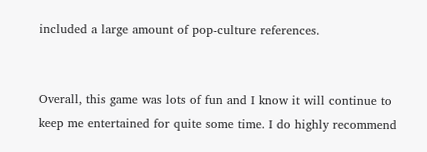included a large amount of pop-culture references.


Overall, this game was lots of fun and I know it will continue to keep me entertained for quite some time. I do highly recommend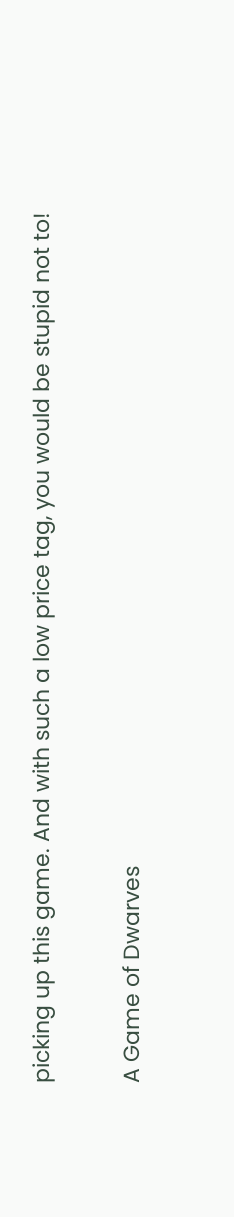picking up this game. And with such a low price tag, you would be stupid not to!

A Game of Dwarves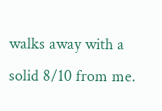walks away with a solid 8/10 from me.